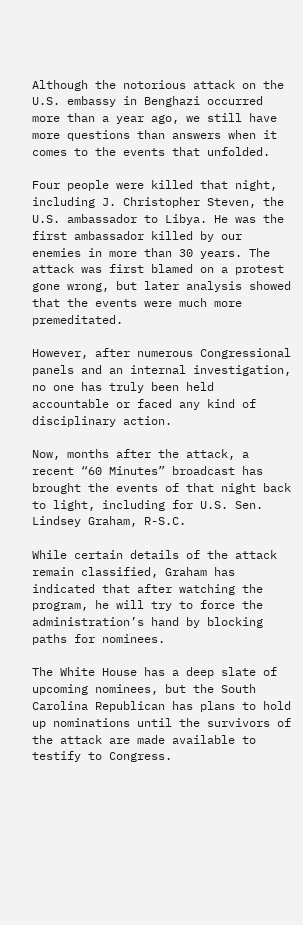Although the notorious attack on the U.S. embassy in Benghazi occurred more than a year ago, we still have more questions than answers when it comes to the events that unfolded.

Four people were killed that night, including J. Christopher Steven, the U.S. ambassador to Libya. He was the first ambassador killed by our enemies in more than 30 years. The attack was first blamed on a protest gone wrong, but later analysis showed that the events were much more premeditated.

However, after numerous Congressional panels and an internal investigation, no one has truly been held accountable or faced any kind of disciplinary action.

Now, months after the attack, a recent “60 Minutes” broadcast has brought the events of that night back to light, including for U.S. Sen. Lindsey Graham, R-S.C.

While certain details of the attack remain classified, Graham has indicated that after watching the program, he will try to force the administration’s hand by blocking paths for nominees.

The White House has a deep slate of upcoming nominees, but the South Carolina Republican has plans to hold up nominations until the survivors of the attack are made available to testify to Congress.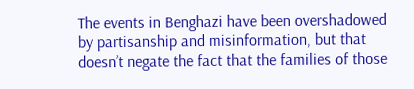The events in Benghazi have been overshadowed by partisanship and misinformation, but that doesn’t negate the fact that the families of those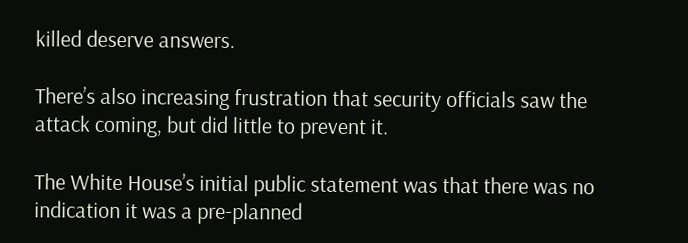killed deserve answers.

There’s also increasing frustration that security officials saw the attack coming, but did little to prevent it.

The White House’s initial public statement was that there was no indication it was a pre-planned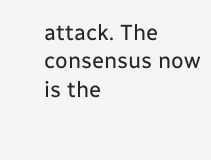attack. The consensus now is the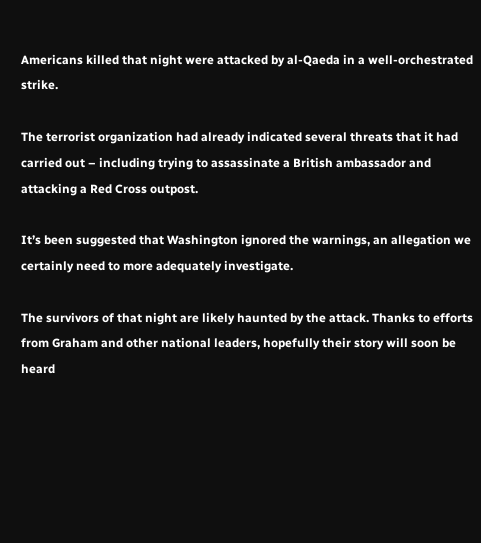Americans killed that night were attacked by al-Qaeda in a well-orchestrated strike.

The terrorist organization had already indicated several threats that it had carried out – including trying to assassinate a British ambassador and attacking a Red Cross outpost.

It’s been suggested that Washington ignored the warnings, an allegation we certainly need to more adequately investigate.

The survivors of that night are likely haunted by the attack. Thanks to efforts from Graham and other national leaders, hopefully their story will soon be heard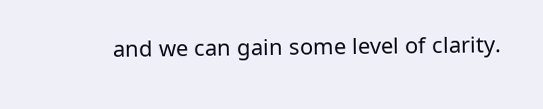and we can gain some level of clarity.